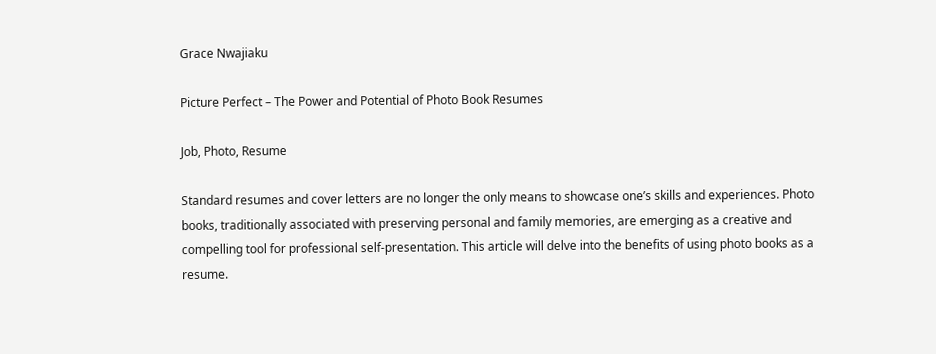Grace Nwajiaku

Picture Perfect – The Power and Potential of Photo Book Resumes

Job, Photo, Resume

Standard resumes and cover letters are no longer the only means to showcase one’s skills and experiences. Photo books, traditionally associated with preserving personal and family memories, are emerging as a creative and compelling tool for professional self-presentation. This article will delve into the benefits of using photo books as a resume.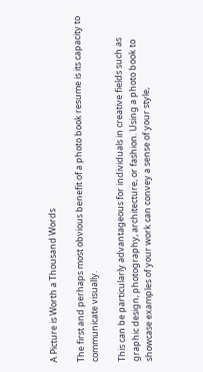A Picture is Worth a Thousand Words

The first and perhaps most obvious benefit of a photo book resume is its capacity to communicate visually.

This can be particularly advantageous for individuals in creative fields such as graphic design, photography, architecture, or fashion. Using a photo book to showcase examples of your work can convey a sense of your style,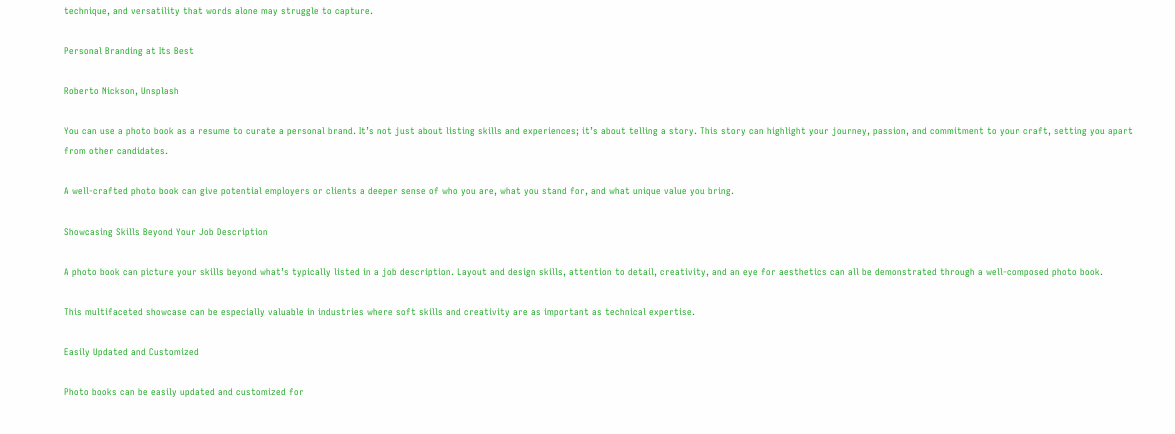technique, and versatility that words alone may struggle to capture.

Personal Branding at Its Best

Roberto Nickson, Unsplash

You can use a photo book as a resume to curate a personal brand. It’s not just about listing skills and experiences; it’s about telling a story. This story can highlight your journey, passion, and commitment to your craft, setting you apart from other candidates.

A well-crafted photo book can give potential employers or clients a deeper sense of who you are, what you stand for, and what unique value you bring.

Showcasing Skills Beyond Your Job Description

A photo book can picture your skills beyond what’s typically listed in a job description. Layout and design skills, attention to detail, creativity, and an eye for aesthetics can all be demonstrated through a well-composed photo book.

This multifaceted showcase can be especially valuable in industries where soft skills and creativity are as important as technical expertise.

Easily Updated and Customized

Photo books can be easily updated and customized for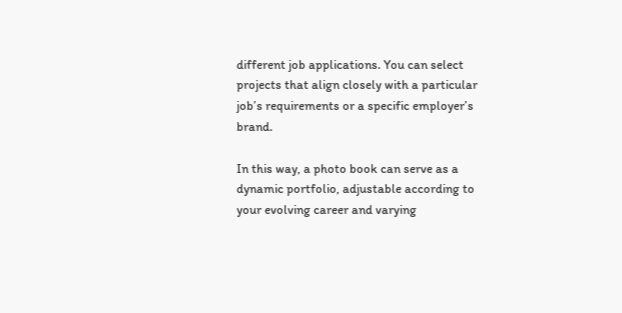different job applications. You can select projects that align closely with a particular job’s requirements or a specific employer’s brand.

In this way, a photo book can serve as a dynamic portfolio, adjustable according to your evolving career and varying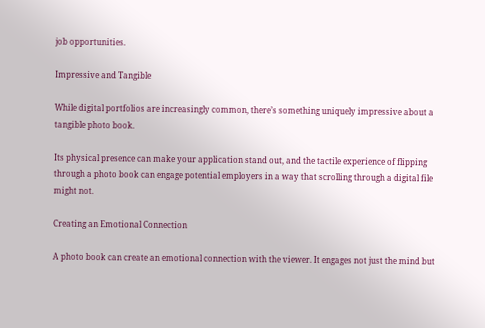job opportunities.

Impressive and Tangible

While digital portfolios are increasingly common, there’s something uniquely impressive about a tangible photo book.

Its physical presence can make your application stand out, and the tactile experience of flipping through a photo book can engage potential employers in a way that scrolling through a digital file might not.

Creating an Emotional Connection

A photo book can create an emotional connection with the viewer. It engages not just the mind but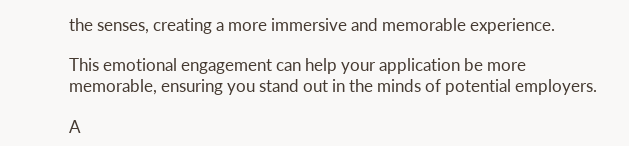the senses, creating a more immersive and memorable experience.

This emotional engagement can help your application be more memorable, ensuring you stand out in the minds of potential employers.

A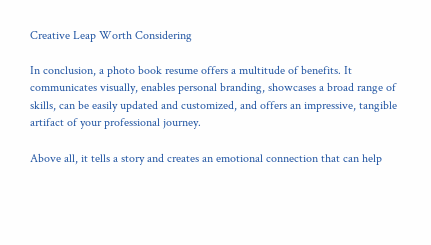Creative Leap Worth Considering

In conclusion, a photo book resume offers a multitude of benefits. It communicates visually, enables personal branding, showcases a broad range of skills, can be easily updated and customized, and offers an impressive, tangible artifact of your professional journey.

Above all, it tells a story and creates an emotional connection that can help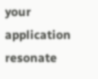your application resonate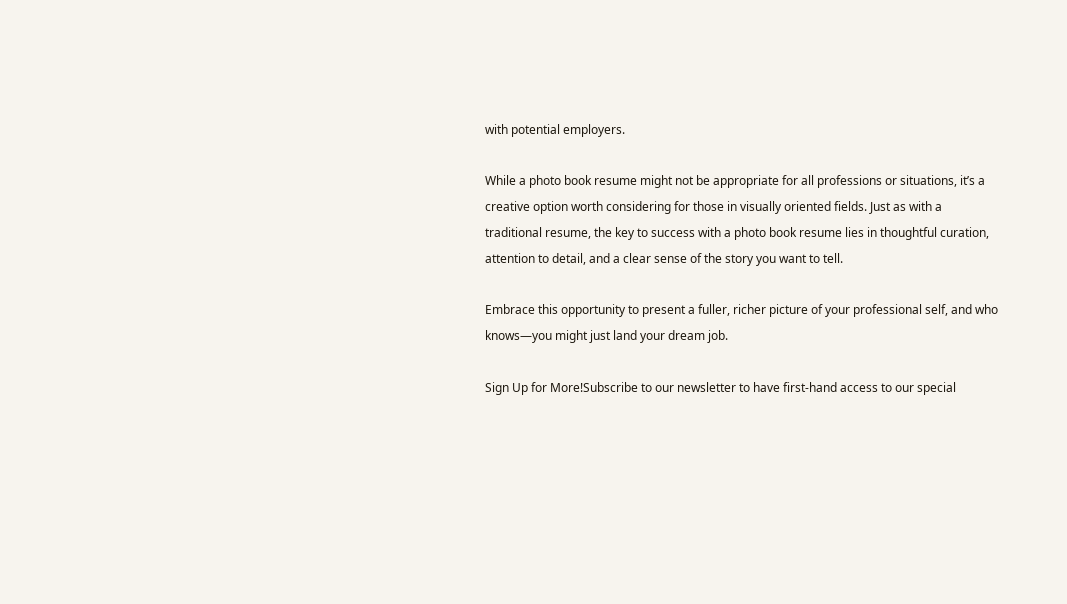with potential employers.

While a photo book resume might not be appropriate for all professions or situations, it’s a creative option worth considering for those in visually oriented fields. Just as with a traditional resume, the key to success with a photo book resume lies in thoughtful curation, attention to detail, and a clear sense of the story you want to tell.

Embrace this opportunity to present a fuller, richer picture of your professional self, and who knows—you might just land your dream job.

Sign Up for More!Subscribe to our newsletter to have first-hand access to our special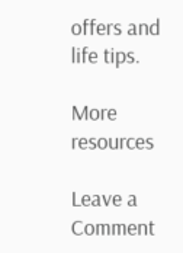offers and life tips.

More resources

Leave a Comment